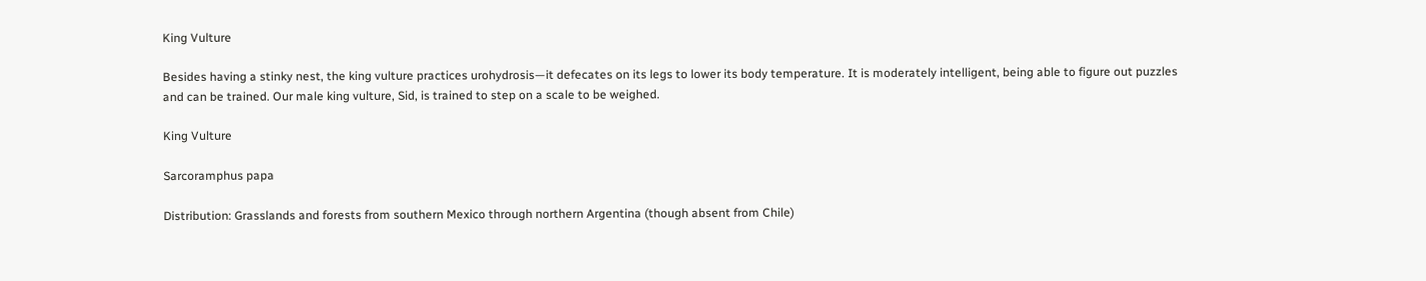King Vulture

Besides having a stinky nest, the king vulture practices urohydrosis—it defecates on its legs to lower its body temperature. It is moderately intelligent, being able to figure out puzzles and can be trained. Our male king vulture, Sid, is trained to step on a scale to be weighed.

King Vulture

Sarcoramphus papa

Distribution: Grasslands and forests from southern Mexico through northern Argentina (though absent from Chile)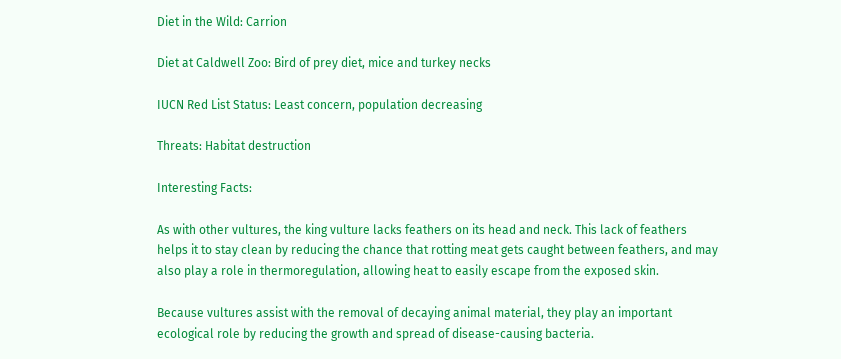Diet in the Wild: Carrion

Diet at Caldwell Zoo: Bird of prey diet, mice and turkey necks

IUCN Red List Status: Least concern, population decreasing

Threats: Habitat destruction

Interesting Facts:

As with other vultures, the king vulture lacks feathers on its head and neck. This lack of feathers helps it to stay clean by reducing the chance that rotting meat gets caught between feathers, and may also play a role in thermoregulation, allowing heat to easily escape from the exposed skin.

Because vultures assist with the removal of decaying animal material, they play an important ecological role by reducing the growth and spread of disease-causing bacteria.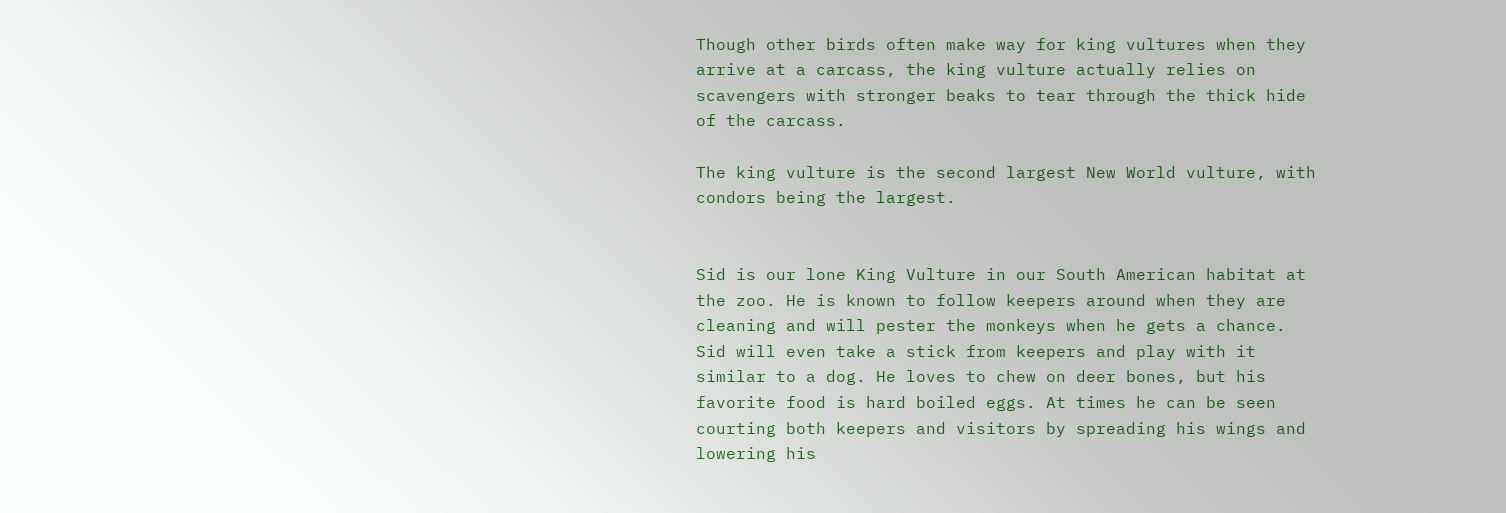Though other birds often make way for king vultures when they arrive at a carcass, the king vulture actually relies on scavengers with stronger beaks to tear through the thick hide of the carcass.

The king vulture is the second largest New World vulture, with condors being the largest.


Sid is our lone King Vulture in our South American habitat at the zoo. He is known to follow keepers around when they are cleaning and will pester the monkeys when he gets a chance. Sid will even take a stick from keepers and play with it similar to a dog. He loves to chew on deer bones, but his favorite food is hard boiled eggs. At times he can be seen courting both keepers and visitors by spreading his wings and lowering his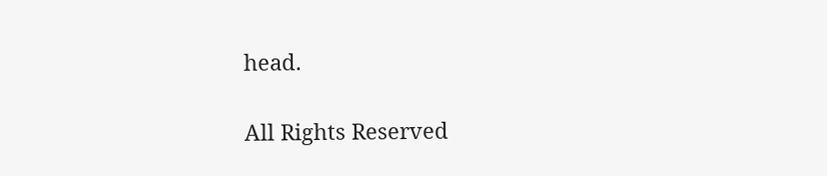head.

All Rights Reserved